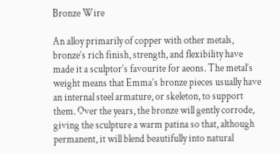Bronze Wire

An alloy primarily of copper with other metals, bronze’s rich finish, strength, and flexibility have made it a sculptor’s favourite for aeons. The metal’s weight means that Emma’s bronze pieces usually have an internal steel armature, or skeleton, to support them. Over the years, the bronze will gently corrode, giving the sculpture a warm patina so that, although permanent, it will blend beautifully into natural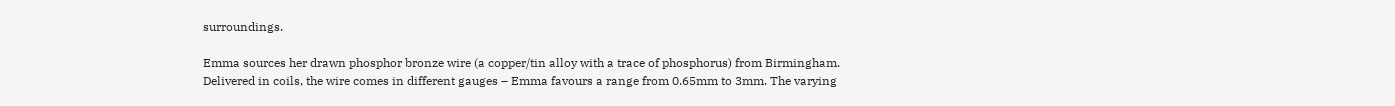surroundings.

Emma sources her drawn phosphor bronze wire (a copper/tin alloy with a trace of phosphorus) from Birmingham. Delivered in coils, the wire comes in different gauges – Emma favours a range from 0.65mm to 3mm. The varying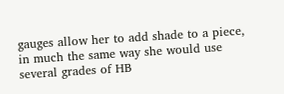gauges allow her to add shade to a piece, in much the same way she would use several grades of HB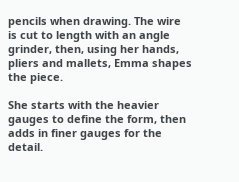pencils when drawing. The wire is cut to length with an angle grinder, then, using her hands, pliers and mallets, Emma shapes the piece.

She starts with the heavier gauges to define the form, then adds in finer gauges for the detail.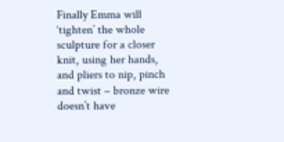Finally Emma will ‘tighten’ the whole sculpture for a closer knit, using her hands, and pliers to nip, pinch and twist – bronze wire doesn’t have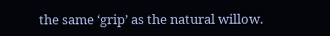the same ‘grip’ as the natural willow.